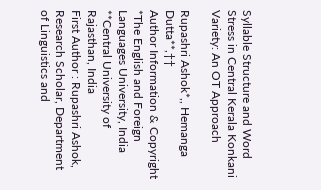Syllable Structure and Word Stress in Central Kerala Konkani Variety: An OT Approach

Rupashri Ashok*,, Hemanga Dutta**,††
Author Information & Copyright
*The English and Foreign Languages University, India
**Central University of Rajasthan, India
First Author : Rupashri Ashok, Research Scholar, Department of Linguistics and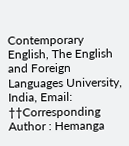Contemporary English, The English and Foreign Languages University, India, Email:
††Corresponding Author : Hemanga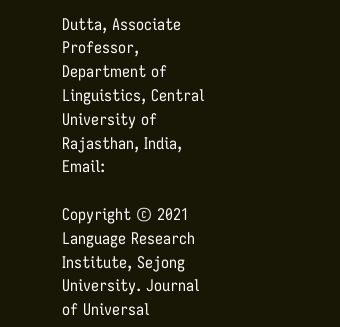Dutta, Associate Professor, Department of Linguistics, Central University of Rajasthan, India, Email:

Copyright © 2021 Language Research Institute, Sejong University. Journal of Universal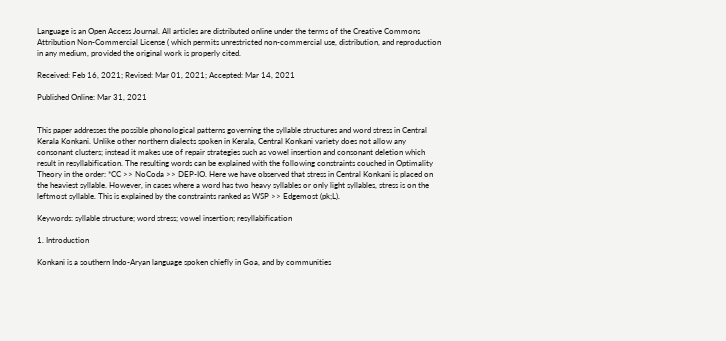Language is an Open Access Journal. All articles are distributed online under the terms of the Creative Commons Attribution Non-Commercial License ( which permits unrestricted non-commercial use, distribution, and reproduction in any medium, provided the original work is properly cited.

Received: Feb 16, 2021; Revised: Mar 01, 2021; Accepted: Mar 14, 2021

Published Online: Mar 31, 2021


This paper addresses the possible phonological patterns governing the syllable structures and word stress in Central Kerala Konkani. Unlike other northern dialects spoken in Kerala, Central Konkani variety does not allow any consonant clusters; instead it makes use of repair strategies such as vowel insertion and consonant deletion which result in resyllabification. The resulting words can be explained with the following constraints couched in Optimality Theory in the order: *CC >> NoCoda >> DEP-IO. Here we have observed that stress in Central Konkani is placed on the heaviest syllable. However, in cases where a word has two heavy syllables or only light syllables, stress is on the leftmost syllable. This is explained by the constraints ranked as WSP >> Edgemost (pk;L).

Keywords: syllable structure; word stress; vowel insertion; resyllabification

1. Introduction

Konkani is a southern Indo-Aryan language spoken chiefly in Goa, and by communities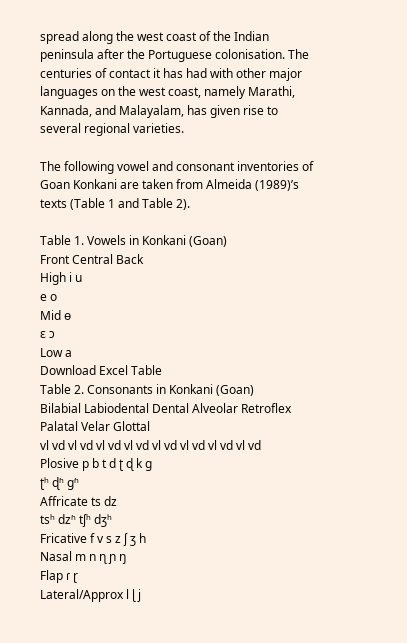spread along the west coast of the Indian peninsula after the Portuguese colonisation. The centuries of contact it has had with other major languages on the west coast, namely Marathi, Kannada, and Malayalam, has given rise to several regional varieties.

The following vowel and consonant inventories of Goan Konkani are taken from Almeida (1989)’s texts (Table 1 and Table 2).

Table 1. Vowels in Konkani (Goan)
Front Central Back
High i u
e o
Mid ɵ
ɛ ɔ
Low a
Download Excel Table
Table 2. Consonants in Konkani (Goan)
Bilabial Labiodental Dental Alveolar Retroflex Palatal Velar Glottal
vl vd vl vd vl vd vl vd vl vd vl vd vl vd vl vd
Plosive p b t d ʈ ɖ k ɡ
ʈʰ ɖʱ ɡʱ
Affricate ts dz
tsʰ dzʱ tʃʰ dʒʰ
Fricative f v s z ʃ ʒ h
Nasal m n ɳ ɲ ŋ
Flap ɾ ɽ
Lateral/Approx l ɭ j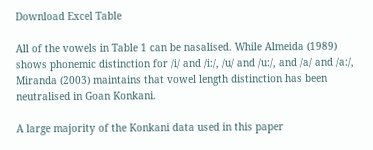Download Excel Table

All of the vowels in Table 1 can be nasalised. While Almeida (1989) shows phonemic distinction for /i/ and /i:/, /u/ and /u:/, and /a/ and /a:/, Miranda (2003) maintains that vowel length distinction has been neutralised in Goan Konkani.

A large majority of the Konkani data used in this paper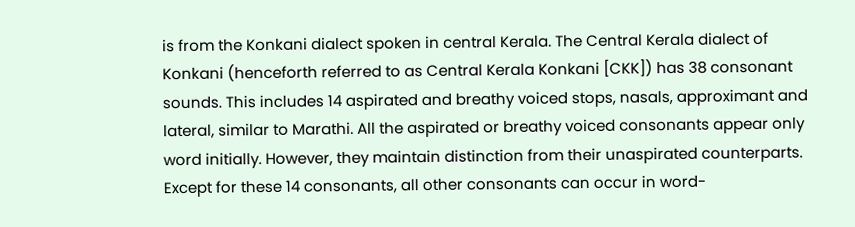is from the Konkani dialect spoken in central Kerala. The Central Kerala dialect of Konkani (henceforth referred to as Central Kerala Konkani [CKK]) has 38 consonant sounds. This includes 14 aspirated and breathy voiced stops, nasals, approximant and lateral, similar to Marathi. All the aspirated or breathy voiced consonants appear only word initially. However, they maintain distinction from their unaspirated counterparts. Except for these 14 consonants, all other consonants can occur in word-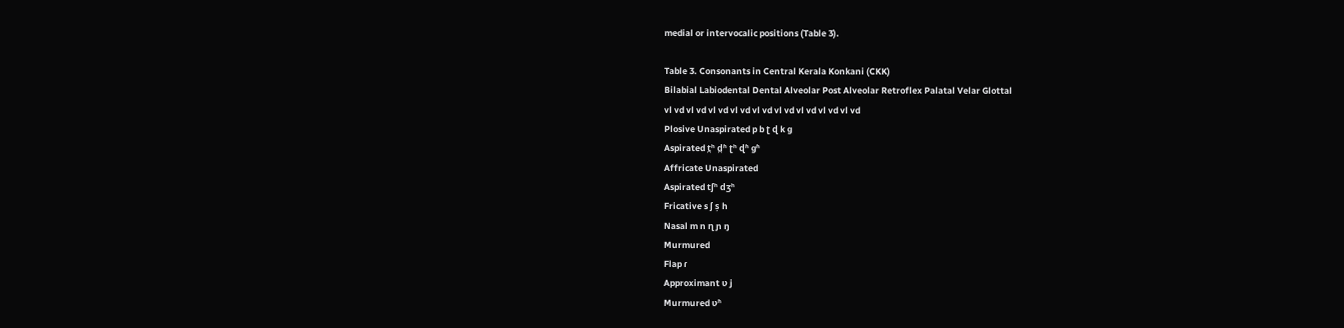medial or intervocalic positions (Table 3).

Table 3. Consonants in Central Kerala Konkani (CKK)
Bilabial Labiodental Dental Alveolar Post Alveolar Retroflex Palatal Velar Glottal
vl vd vl vd vl vd vl vd vl vd vl vd vl vd vl vd vl vd
Plosive Unaspirated p b ʈ ɖ k ɡ
Aspirated t̪ʰ d̪ʱ ʈʰ ɖʱ ɡʱ
Affricate Unaspirated
Aspirated tʃʰ dʒʰ
Fricative s ʃ ș h
Nasal m n ɳ ɲ ŋ
Murmured
Flap ɾ
Approximant ʋ j
Murmured ʋʱ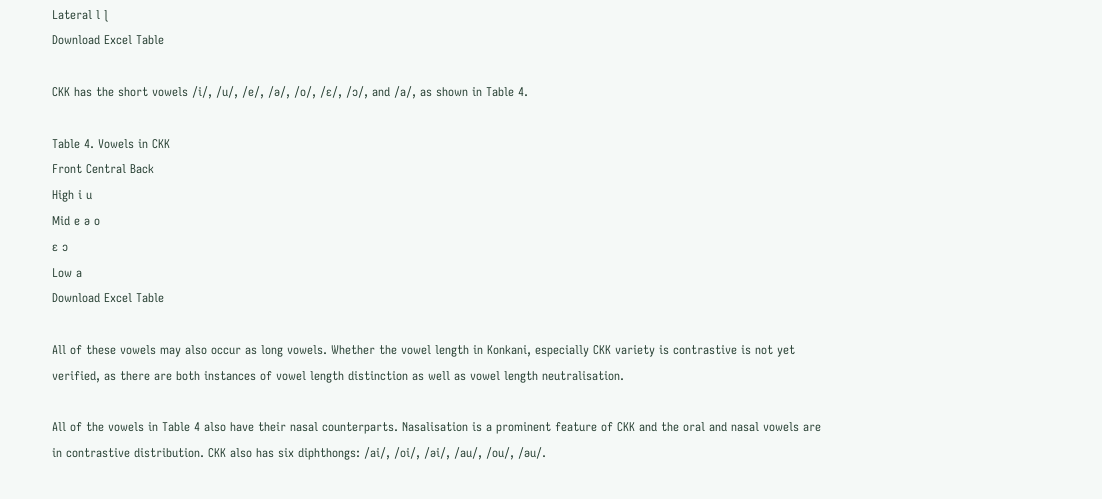Lateral l ɭ
Download Excel Table

CKK has the short vowels /i/, /u/, /e/, /ə/, /o/, /ɛ/, /ɔ/, and /a/, as shown in Table 4.

Table 4. Vowels in CKK
Front Central Back
High i u
Mid e ə o
ɛ ɔ
Low a
Download Excel Table

All of these vowels may also occur as long vowels. Whether the vowel length in Konkani, especially CKK variety is contrastive is not yet verified, as there are both instances of vowel length distinction as well as vowel length neutralisation.

All of the vowels in Table 4 also have their nasal counterparts. Nasalisation is a prominent feature of CKK and the oral and nasal vowels are in contrastive distribution. CKK also has six diphthongs: /ai/, /oi/, /əi/, /au/, /ou/, /əu/.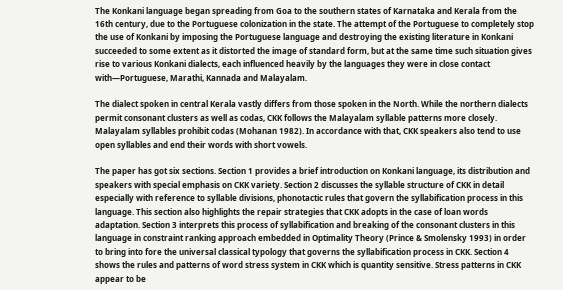The Konkani language began spreading from Goa to the southern states of Karnataka and Kerala from the 16th century, due to the Portuguese colonization in the state. The attempt of the Portuguese to completely stop the use of Konkani by imposing the Portuguese language and destroying the existing literature in Konkani succeeded to some extent as it distorted the image of standard form, but at the same time such situation gives rise to various Konkani dialects, each influenced heavily by the languages they were in close contact with—Portuguese, Marathi, Kannada and Malayalam.

The dialect spoken in central Kerala vastly differs from those spoken in the North. While the northern dialects permit consonant clusters as well as codas, CKK follows the Malayalam syllable patterns more closely. Malayalam syllables prohibit codas (Mohanan 1982). In accordance with that, CKK speakers also tend to use open syllables and end their words with short vowels.

The paper has got six sections. Section 1 provides a brief introduction on Konkani language, its distribution and speakers with special emphasis on CKK variety. Section 2 discusses the syllable structure of CKK in detail especially with reference to syllable divisions, phonotactic rules that govern the syllabification process in this language. This section also highlights the repair strategies that CKK adopts in the case of loan words adaptation. Section 3 interprets this process of syllabification and breaking of the consonant clusters in this language in constraint ranking approach embedded in Optimality Theory (Prince & Smolensky 1993) in order to bring into fore the universal classical typology that governs the syllabification process in CKK. Section 4 shows the rules and patterns of word stress system in CKK which is quantity sensitive. Stress patterns in CKK appear to be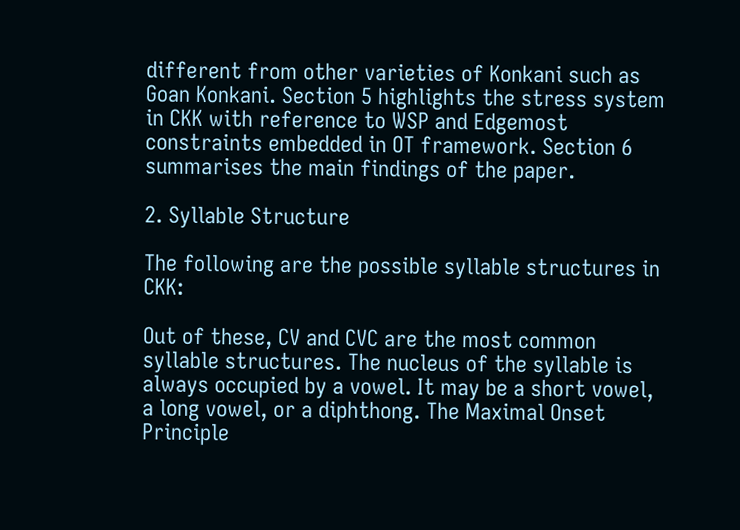different from other varieties of Konkani such as Goan Konkani. Section 5 highlights the stress system in CKK with reference to WSP and Edgemost constraints embedded in OT framework. Section 6 summarises the main findings of the paper.

2. Syllable Structure

The following are the possible syllable structures in CKK:

Out of these, CV and CVC are the most common syllable structures. The nucleus of the syllable is always occupied by a vowel. It may be a short vowel, a long vowel, or a diphthong. The Maximal Onset Principle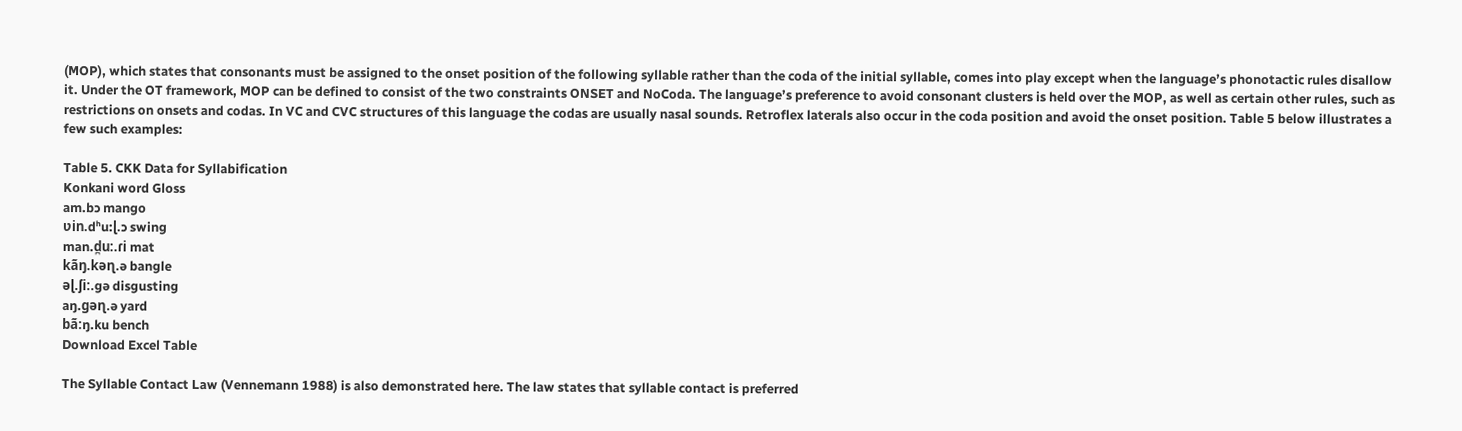(MOP), which states that consonants must be assigned to the onset position of the following syllable rather than the coda of the initial syllable, comes into play except when the language’s phonotactic rules disallow it. Under the OT framework, MOP can be defined to consist of the two constraints ONSET and NoCoda. The language’s preference to avoid consonant clusters is held over the MOP, as well as certain other rules, such as restrictions on onsets and codas. In VC and CVC structures of this language the codas are usually nasal sounds. Retroflex laterals also occur in the coda position and avoid the onset position. Table 5 below illustrates a few such examples:

Table 5. CKK Data for Syllabification
Konkani word Gloss
am.bɔ mango
ʋin.dʰu:ɭ.ɔ swing
man.d̪u:.ɾi mat
kãŋ.kəɳ.ə bangle
əɭ.ʃi:.gə disgusting
aŋ.gəɳ.ə yard
bã:ŋ.ku bench
Download Excel Table

The Syllable Contact Law (Vennemann 1988) is also demonstrated here. The law states that syllable contact is preferred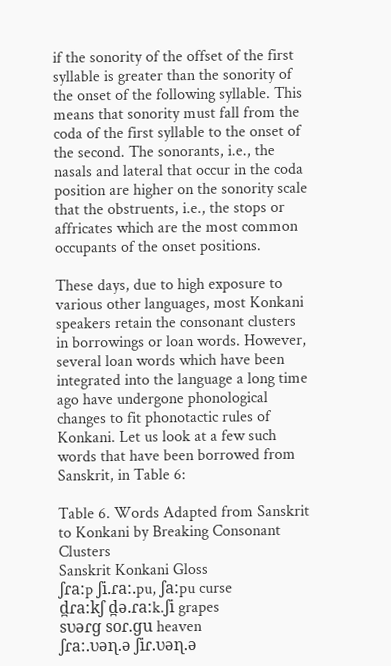if the sonority of the offset of the first syllable is greater than the sonority of the onset of the following syllable. This means that sonority must fall from the coda of the first syllable to the onset of the second. The sonorants, i.e., the nasals and lateral that occur in the coda position are higher on the sonority scale that the obstruents, i.e., the stops or affricates which are the most common occupants of the onset positions.

These days, due to high exposure to various other languages, most Konkani speakers retain the consonant clusters in borrowings or loan words. However, several loan words which have been integrated into the language a long time ago have undergone phonological changes to fit phonotactic rules of Konkani. Let us look at a few such words that have been borrowed from Sanskrit, in Table 6:

Table 6. Words Adapted from Sanskrit to Konkani by Breaking Consonant Clusters
Sanskrit Konkani Gloss
ʃɾa:p ʃi.ɾa:.pu, ʃa:pu curse
d̪ɾa:kʃ d̪ə.ɾa:k.ʃi grapes
sʋəɾɡ soɾ.ɡu heaven
ʃɾa:.ʋəɳ.ə ʃiɾ.ʋəɳ.ə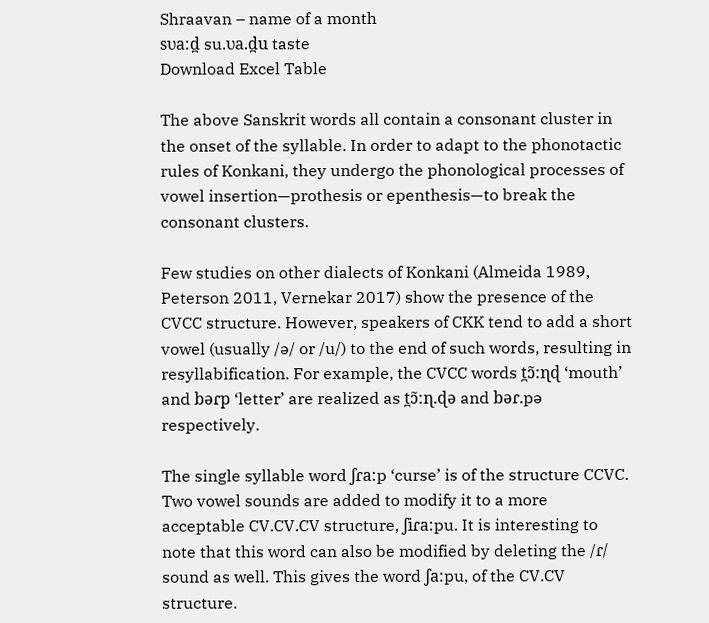Shraavan – name of a month
sʋa:d̪ su.ʋa.d̪u taste
Download Excel Table

The above Sanskrit words all contain a consonant cluster in the onset of the syllable. In order to adapt to the phonotactic rules of Konkani, they undergo the phonological processes of vowel insertion—prothesis or epenthesis—to break the consonant clusters.

Few studies on other dialects of Konkani (Almeida 1989, Peterson 2011, Vernekar 2017) show the presence of the CVCC structure. However, speakers of CKK tend to add a short vowel (usually /ə/ or /u/) to the end of such words, resulting in resyllabification. For example, the CVCC words t̪ɔ̃:ɳɖ ‘mouth’ and bəɾp ‘letter’ are realized as t̪ɔ̃:ɳ.ɖə and bəɾ.pə respectively.

The single syllable word ʃɾa:p ‘curse’ is of the structure CCVC. Two vowel sounds are added to modify it to a more acceptable CV.CV.CV structure, ʃiɾa:pu. It is interesting to note that this word can also be modified by deleting the /ɾ/ sound as well. This gives the word ʃa:pu, of the CV.CV structure.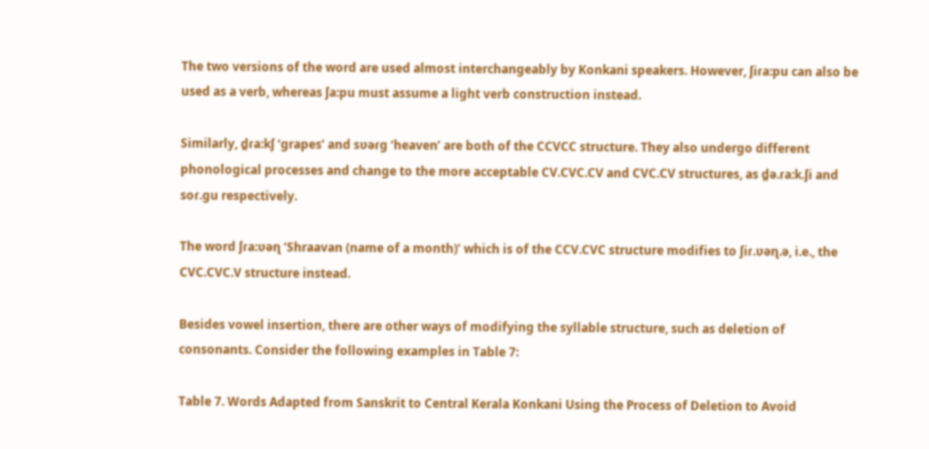The two versions of the word are used almost interchangeably by Konkani speakers. However, ʃiɾa:pu can also be used as a verb, whereas ʃa:pu must assume a light verb construction instead.

Similarly, d̪ɾa:kʃ ‘grapes’ and sʋəɾɡ ‘heaven’ are both of the CCVCC structure. They also undergo different phonological processes and change to the more acceptable CV.CVC.CV and CVC.CV structures, as d̪ə.ɾa:k.ʃi and soɾ.ɡu respectively.

The word ʃɾa:ʋəɳ ‘Shraavan (name of a month)’ which is of the CCV.CVC structure modifies to ʃiɾ.ʋəɳ.ə, i.e., the CVC.CVC.V structure instead.

Besides vowel insertion, there are other ways of modifying the syllable structure, such as deletion of consonants. Consider the following examples in Table 7:

Table 7. Words Adapted from Sanskrit to Central Kerala Konkani Using the Process of Deletion to Avoid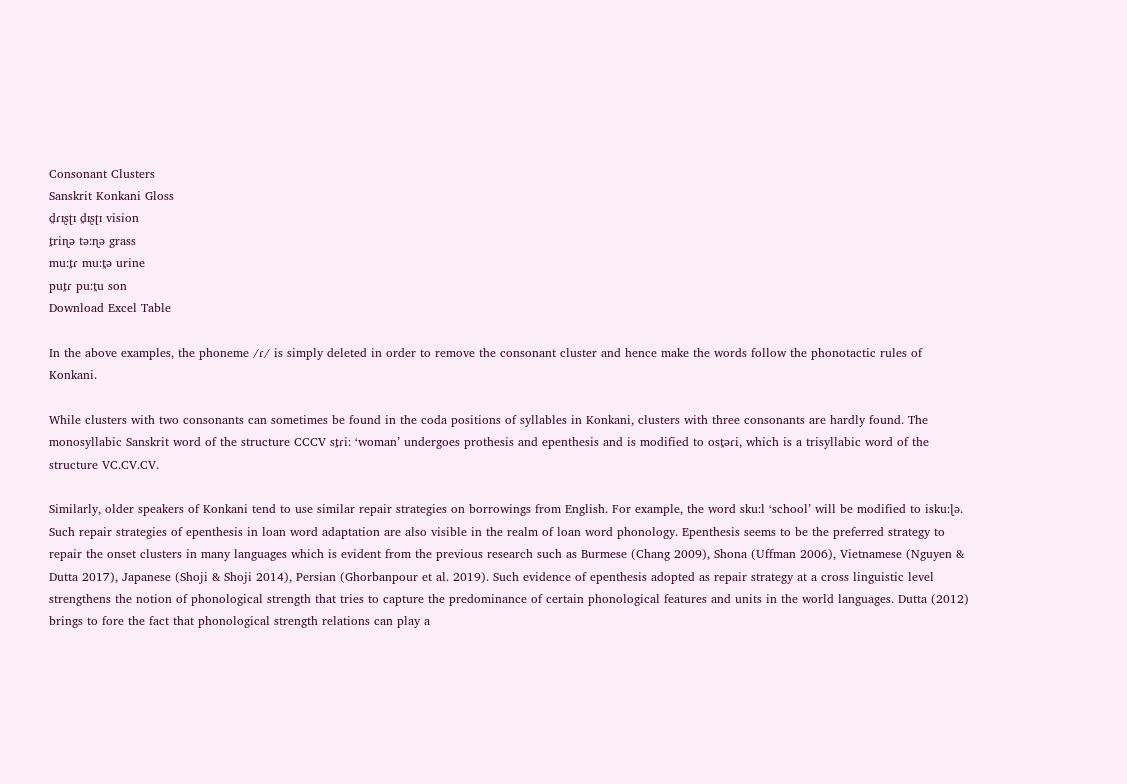Consonant Clusters
Sanskrit Konkani Gloss
d̪ɾɪʂʈɪ d̪ɪʂʈɪ vision
t̪riɳə tə:ɳə grass
mu:t̪ɾ mu:t̪ə urine
put̪ɾ pu:t̪u son
Download Excel Table

In the above examples, the phoneme /ɾ/ is simply deleted in order to remove the consonant cluster and hence make the words follow the phonotactic rules of Konkani.

While clusters with two consonants can sometimes be found in the coda positions of syllables in Konkani, clusters with three consonants are hardly found. The monosyllabic Sanskrit word of the structure CCCV st̪ɾi: ‘woman’ undergoes prothesis and epenthesis and is modified to ost̪əɾi, which is a trisyllabic word of the structure VC.CV.CV.

Similarly, older speakers of Konkani tend to use similar repair strategies on borrowings from English. For example, the word sku:l ‘school’ will be modified to isku:ɭə. Such repair strategies of epenthesis in loan word adaptation are also visible in the realm of loan word phonology. Epenthesis seems to be the preferred strategy to repair the onset clusters in many languages which is evident from the previous research such as Burmese (Chang 2009), Shona (Uffman 2006), Vietnamese (Nguyen & Dutta 2017), Japanese (Shoji & Shoji 2014), Persian (Ghorbanpour et al. 2019). Such evidence of epenthesis adopted as repair strategy at a cross linguistic level strengthens the notion of phonological strength that tries to capture the predominance of certain phonological features and units in the world languages. Dutta (2012) brings to fore the fact that phonological strength relations can play a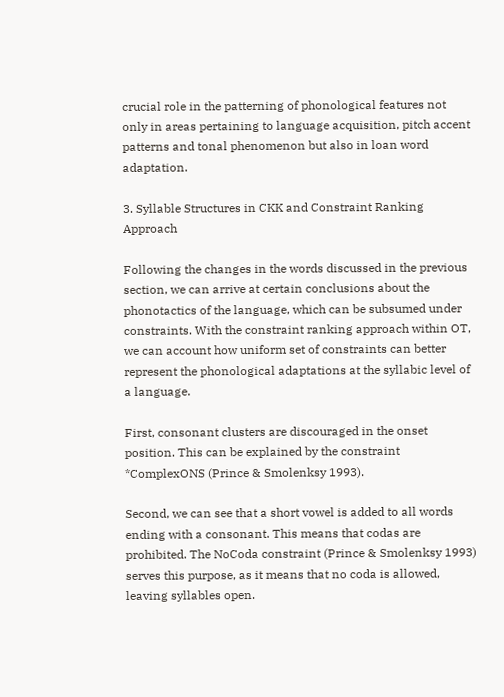crucial role in the patterning of phonological features not only in areas pertaining to language acquisition, pitch accent patterns and tonal phenomenon but also in loan word adaptation.

3. Syllable Structures in CKK and Constraint Ranking Approach

Following the changes in the words discussed in the previous section, we can arrive at certain conclusions about the phonotactics of the language, which can be subsumed under constraints. With the constraint ranking approach within OT, we can account how uniform set of constraints can better represent the phonological adaptations at the syllabic level of a language.

First, consonant clusters are discouraged in the onset position. This can be explained by the constraint *ComplexONS (Prince & Smolenksy 1993).

Second, we can see that a short vowel is added to all words ending with a consonant. This means that codas are prohibited. The NoCoda constraint (Prince & Smolenksy 1993) serves this purpose, as it means that no coda is allowed, leaving syllables open.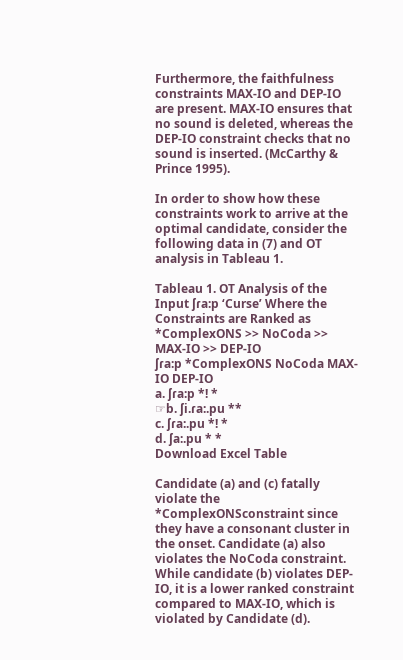Furthermore, the faithfulness constraints MAX-IO and DEP-IO are present. MAX-IO ensures that no sound is deleted, whereas the DEP-IO constraint checks that no sound is inserted. (McCarthy & Prince 1995).

In order to show how these constraints work to arrive at the optimal candidate, consider the following data in (7) and OT analysis in Tableau 1.

Tableau 1. OT Analysis of the Input ʃɾa:p ‘Curse’ Where the Constraints are Ranked as *ComplexONS >> NoCoda >> MAX-IO >> DEP-IO
ʃɾa:p *ComplexONS NoCoda MAX-IO DEP-IO
a. ʃɾa:p *! *
☞b. ʃi.ɾa:.pu **
c. ʃɾa:.pu *! *
d. ʃa:.pu * *
Download Excel Table

Candidate (a) and (c) fatally violate the *ComplexONSconstraint since they have a consonant cluster in the onset. Candidate (a) also violates the NoCoda constraint. While candidate (b) violates DEP-IO, it is a lower ranked constraint compared to MAX-IO, which is violated by Candidate (d).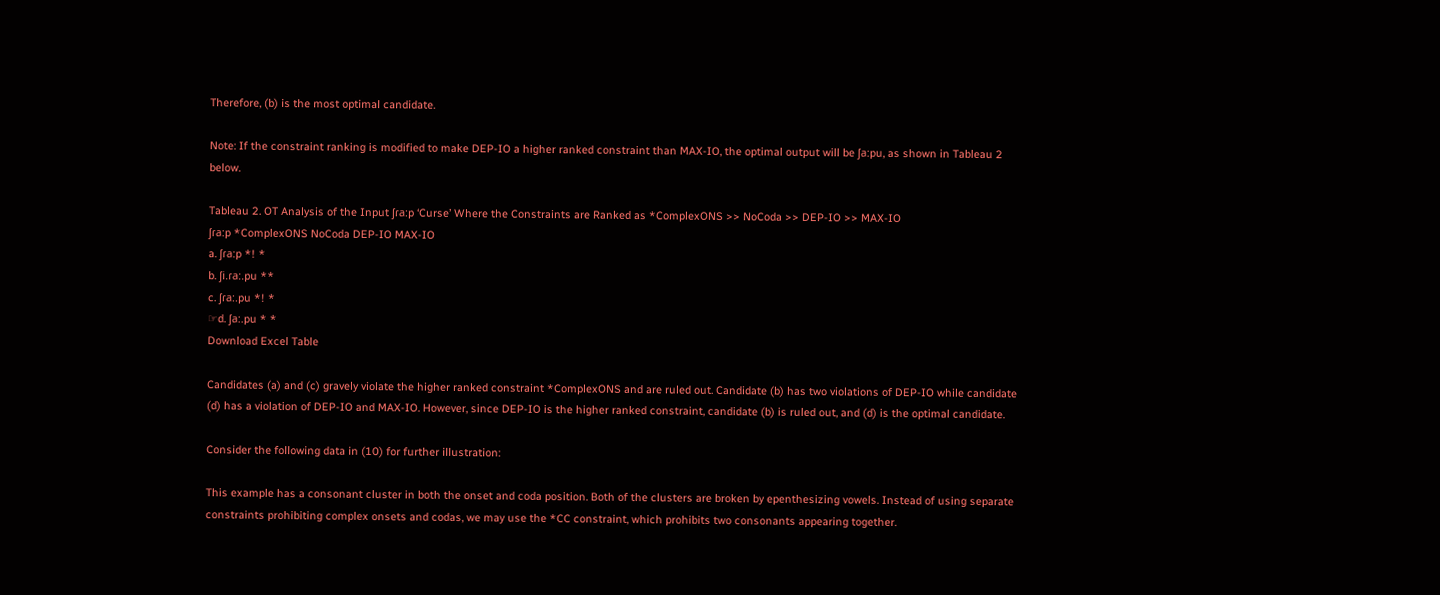Therefore, (b) is the most optimal candidate.

Note: If the constraint ranking is modified to make DEP-IO a higher ranked constraint than MAX-IO, the optimal output will be ʃa:pu, as shown in Tableau 2 below.

Tableau 2. OT Analysis of the Input ʃɾa:p ‘Curse’ Where the Constraints are Ranked as *ComplexONS >> NoCoda >> DEP-IO >> MAX-IO
ʃɾa:p *ComplexONS NoCoda DEP-IO MAX-IO
a. ʃɾa:p *! *
b. ʃi.ɾa:.pu **
c. ʃɾa:.pu *! *
☞d. ʃa:.pu * *
Download Excel Table

Candidates (a) and (c) gravely violate the higher ranked constraint *ComplexONS and are ruled out. Candidate (b) has two violations of DEP-IO while candidate (d) has a violation of DEP-IO and MAX-IO. However, since DEP-IO is the higher ranked constraint, candidate (b) is ruled out, and (d) is the optimal candidate.

Consider the following data in (10) for further illustration:

This example has a consonant cluster in both the onset and coda position. Both of the clusters are broken by epenthesizing vowels. Instead of using separate constraints prohibiting complex onsets and codas, we may use the *CC constraint, which prohibits two consonants appearing together.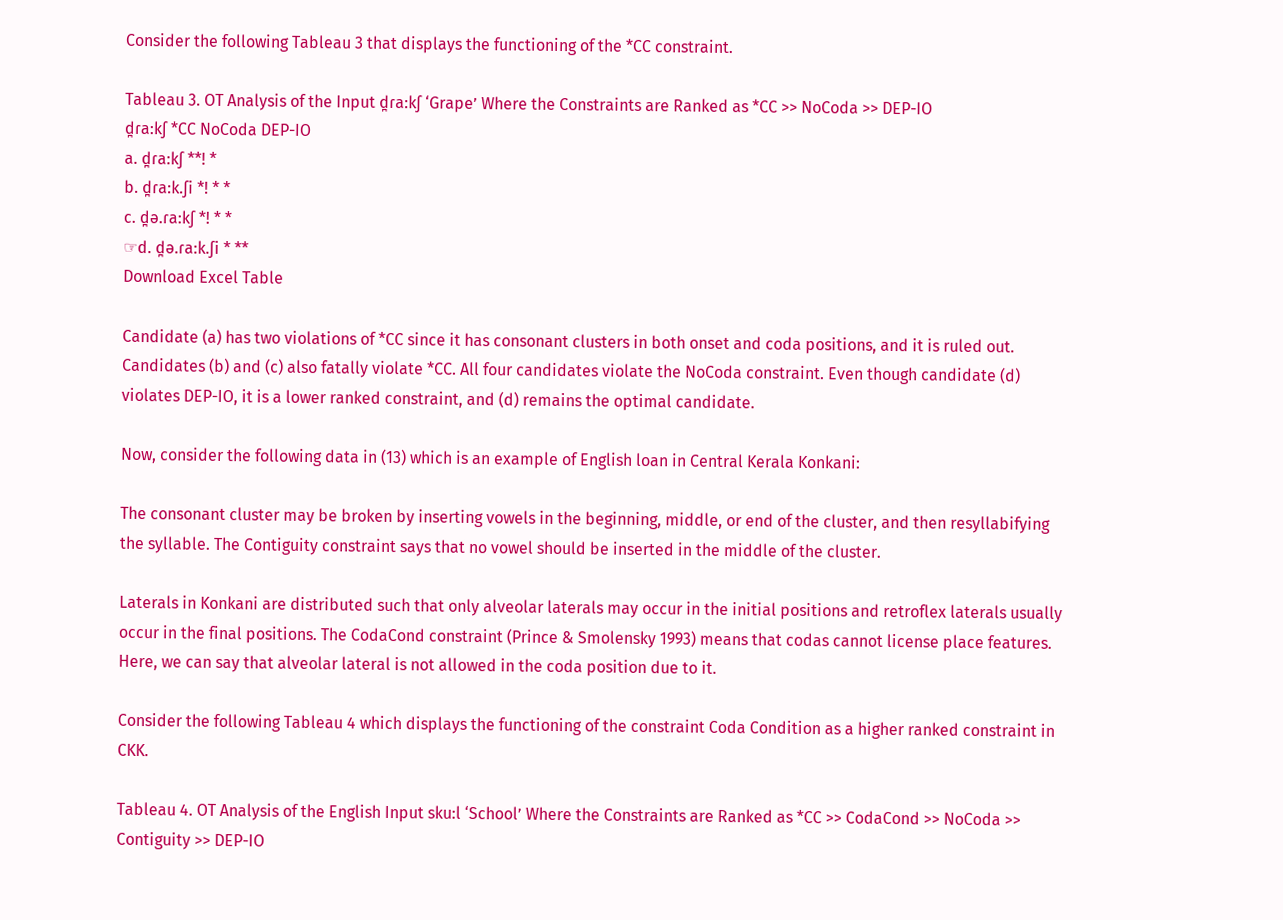Consider the following Tableau 3 that displays the functioning of the *CC constraint.

Tableau 3. OT Analysis of the Input d̪ɾa:kʃ ‘Grape’ Where the Constraints are Ranked as *CC >> NoCoda >> DEP-IO
d̪ɾa:kʃ *CC NoCoda DEP-IO
a. d̪ɾa:kʃ **! *
b. d̪ɾa:k.ʃi *! * *
c. d̪ə.ɾa:kʃ *! * *
☞d. d̪ə.ɾa:k.ʃi * **
Download Excel Table

Candidate (a) has two violations of *CC since it has consonant clusters in both onset and coda positions, and it is ruled out. Candidates (b) and (c) also fatally violate *CC. All four candidates violate the NoCoda constraint. Even though candidate (d) violates DEP-IO, it is a lower ranked constraint, and (d) remains the optimal candidate.

Now, consider the following data in (13) which is an example of English loan in Central Kerala Konkani:

The consonant cluster may be broken by inserting vowels in the beginning, middle, or end of the cluster, and then resyllabifying the syllable. The Contiguity constraint says that no vowel should be inserted in the middle of the cluster.

Laterals in Konkani are distributed such that only alveolar laterals may occur in the initial positions and retroflex laterals usually occur in the final positions. The CodaCond constraint (Prince & Smolensky 1993) means that codas cannot license place features. Here, we can say that alveolar lateral is not allowed in the coda position due to it.

Consider the following Tableau 4 which displays the functioning of the constraint Coda Condition as a higher ranked constraint in CKK.

Tableau 4. OT Analysis of the English Input sku:l ‘School’ Where the Constraints are Ranked as *CC >> CodaCond >> NoCoda >> Contiguity >> DEP-IO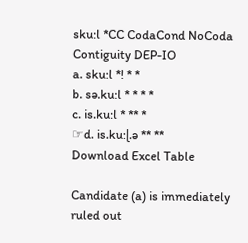sku:l *CC CodaCond NoCoda Contiguity DEP-IO
a. sku:l *! * *
b. sə.ku:l * * * *
c. is.ku:l * ** *
☞d. is.ku:ɭ.ə ** **
Download Excel Table

Candidate (a) is immediately ruled out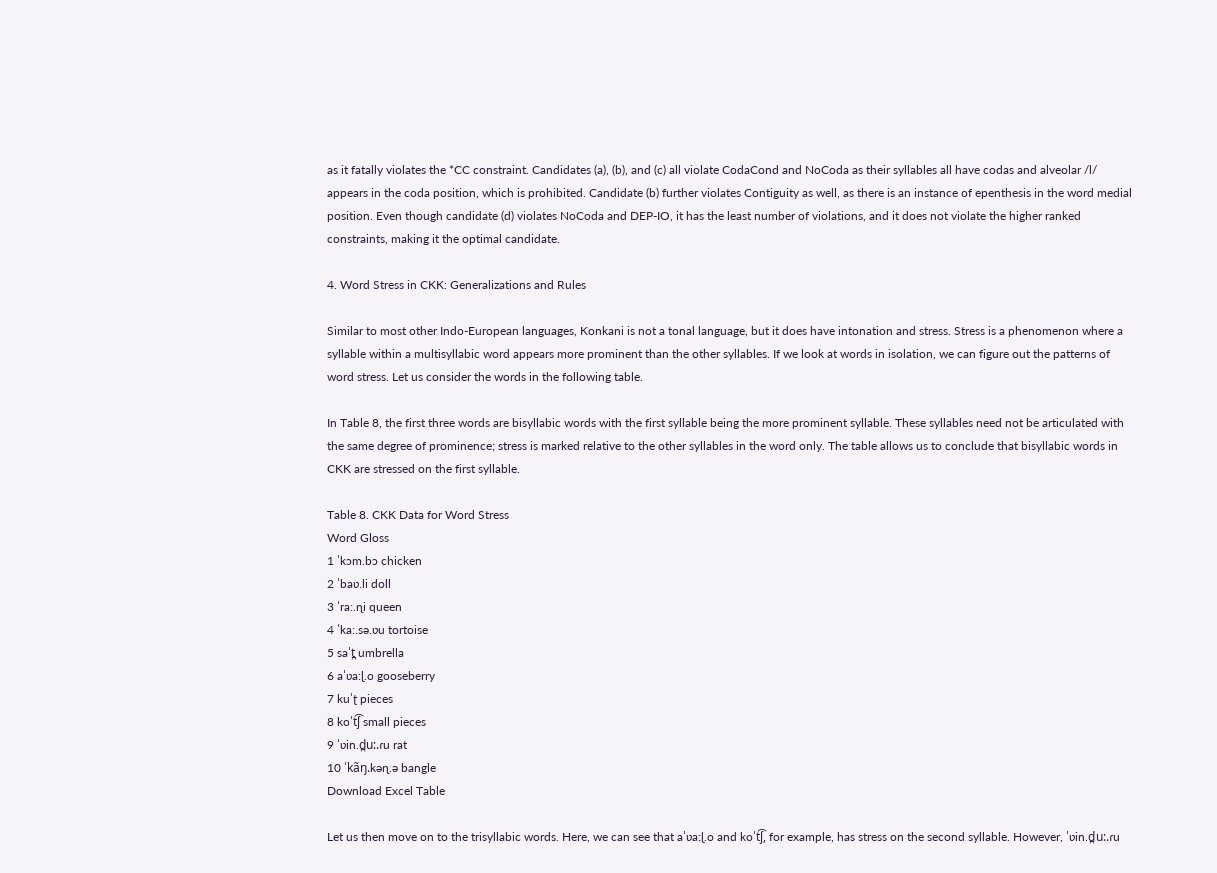as it fatally violates the *CC constraint. Candidates (a), (b), and (c) all violate CodaCond and NoCoda as their syllables all have codas and alveolar /l/ appears in the coda position, which is prohibited. Candidate (b) further violates Contiguity as well, as there is an instance of epenthesis in the word medial position. Even though candidate (d) violates NoCoda and DEP-IO, it has the least number of violations, and it does not violate the higher ranked constraints, making it the optimal candidate.

4. Word Stress in CKK: Generalizations and Rules

Similar to most other Indo-European languages, Konkani is not a tonal language, but it does have intonation and stress. Stress is a phenomenon where a syllable within a multisyllabic word appears more prominent than the other syllables. If we look at words in isolation, we can figure out the patterns of word stress. Let us consider the words in the following table.

In Table 8, the first three words are bisyllabic words with the first syllable being the more prominent syllable. These syllables need not be articulated with the same degree of prominence; stress is marked relative to the other syllables in the word only. The table allows us to conclude that bisyllabic words in CKK are stressed on the first syllable.

Table 8. CKK Data for Word Stress
Word Gloss
1 ˈkɔm.bɔ chicken
2 ˈbaʋ.li doll
3 ˈra:.ɳi queen
4 ˈka:.sə.ʋu tortoise
5 saˈt̪ umbrella
6 aˈʋa:ɭ.o gooseberry
7 kuˈʈ pieces
8 koˈt͡ʃ small pieces
9 ˈʋin.d̪u:.ɾu rat
10 ˈkãŋ.kəɳ.ə bangle
Download Excel Table

Let us then move on to the trisyllabic words. Here, we can see that aˈʋa:ɭ.o and koˈt͡ʃ, for example, has stress on the second syllable. However, ˈʋin.d̪u:.ɾu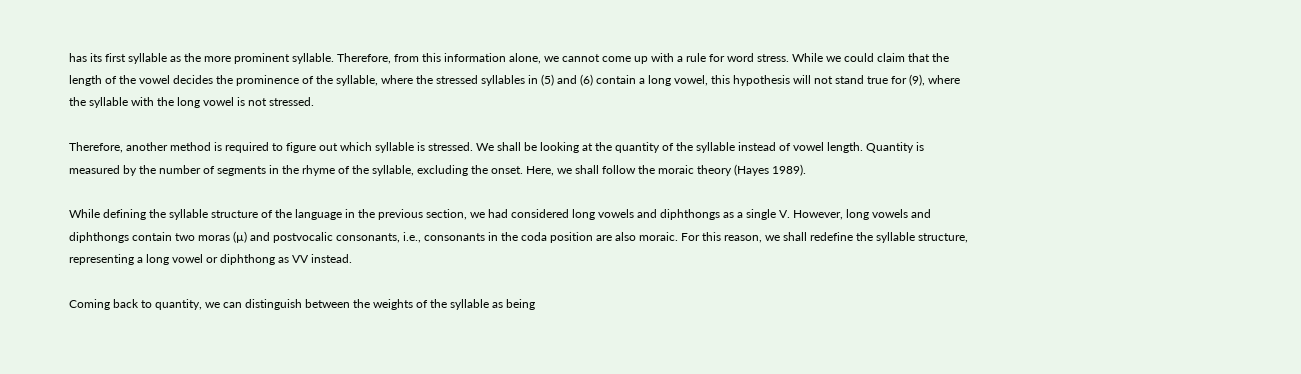has its first syllable as the more prominent syllable. Therefore, from this information alone, we cannot come up with a rule for word stress. While we could claim that the length of the vowel decides the prominence of the syllable, where the stressed syllables in (5) and (6) contain a long vowel, this hypothesis will not stand true for (9), where the syllable with the long vowel is not stressed.

Therefore, another method is required to figure out which syllable is stressed. We shall be looking at the quantity of the syllable instead of vowel length. Quantity is measured by the number of segments in the rhyme of the syllable, excluding the onset. Here, we shall follow the moraic theory (Hayes 1989).

While defining the syllable structure of the language in the previous section, we had considered long vowels and diphthongs as a single V. However, long vowels and diphthongs contain two moras (µ) and postvocalic consonants, i.e., consonants in the coda position are also moraic. For this reason, we shall redefine the syllable structure, representing a long vowel or diphthong as VV instead.

Coming back to quantity, we can distinguish between the weights of the syllable as being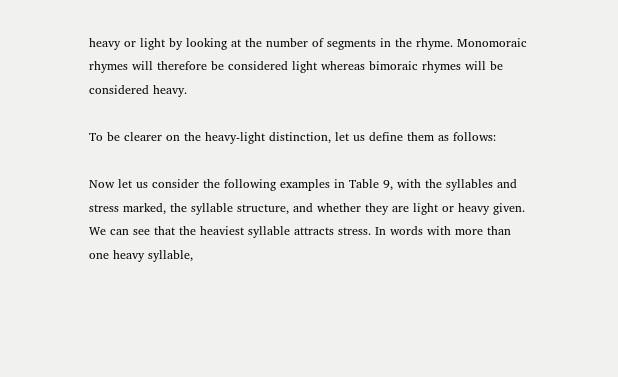heavy or light by looking at the number of segments in the rhyme. Monomoraic rhymes will therefore be considered light whereas bimoraic rhymes will be considered heavy.

To be clearer on the heavy-light distinction, let us define them as follows:

Now let us consider the following examples in Table 9, with the syllables and stress marked, the syllable structure, and whether they are light or heavy given. We can see that the heaviest syllable attracts stress. In words with more than one heavy syllable,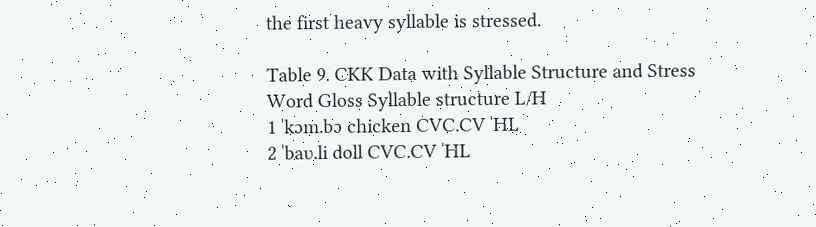the first heavy syllable is stressed.

Table 9. CKK Data with Syllable Structure and Stress
Word Gloss Syllable structure L/H
1 ˈkɔm.bɔ chicken CVC.CV ˈHL
2 ˈbaʋ.li doll CVC.CV ˈHL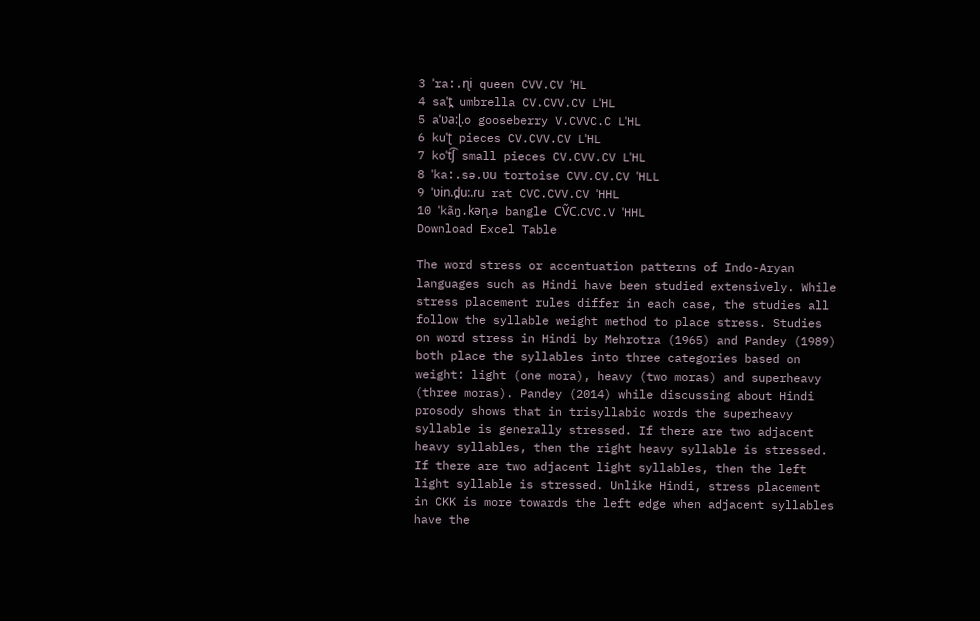3 ˈra:.ɳi queen CVV.CV ˈHL
4 saˈt̪ umbrella CV.CVV.CV LˈHL
5 aˈʋa:ɭ.o gooseberry V.CVVC.C LˈHL
6 kuˈʈ pieces CV.CVV.CV LˈHL
7 koˈt͡ʃ small pieces CV.CVV.CV LˈHL
8 ˈka:.sə.ʋu tortoise CVV.CV.CV ˈHLL
9 ˈʋin.d̪u:.ɾu rat CVC.CVV.CV ˈHHL
10 ˈkãŋ.kəɳ.ə bangle CṼC.CVC.V ˈHHL
Download Excel Table

The word stress or accentuation patterns of Indo-Aryan languages such as Hindi have been studied extensively. While stress placement rules differ in each case, the studies all follow the syllable weight method to place stress. Studies on word stress in Hindi by Mehrotra (1965) and Pandey (1989) both place the syllables into three categories based on weight: light (one mora), heavy (two moras) and superheavy (three moras). Pandey (2014) while discussing about Hindi prosody shows that in trisyllabic words the superheavy syllable is generally stressed. If there are two adjacent heavy syllables, then the right heavy syllable is stressed. If there are two adjacent light syllables, then the left light syllable is stressed. Unlike Hindi, stress placement in CKK is more towards the left edge when adjacent syllables have the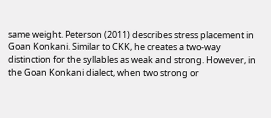same weight. Peterson (2011) describes stress placement in Goan Konkani. Similar to CKK, he creates a two-way distinction for the syllables as weak and strong. However, in the Goan Konkani dialect, when two strong or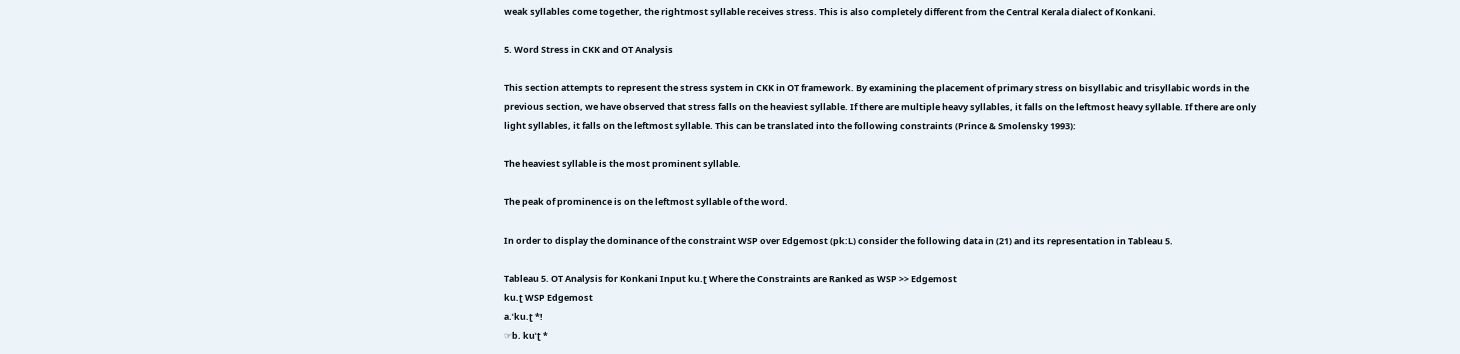weak syllables come together, the rightmost syllable receives stress. This is also completely different from the Central Kerala dialect of Konkani.

5. Word Stress in CKK and OT Analysis

This section attempts to represent the stress system in CKK in OT framework. By examining the placement of primary stress on bisyllabic and trisyllabic words in the previous section, we have observed that stress falls on the heaviest syllable. If there are multiple heavy syllables, it falls on the leftmost heavy syllable. If there are only light syllables, it falls on the leftmost syllable. This can be translated into the following constraints (Prince & Smolensky 1993):

The heaviest syllable is the most prominent syllable.

The peak of prominence is on the leftmost syllable of the word.

In order to display the dominance of the constraint WSP over Edgemost (pk:L) consider the following data in (21) and its representation in Tableau 5.

Tableau 5. OT Analysis for Konkani Input ku.ʈ Where the Constraints are Ranked as WSP >> Edgemost
ku.ʈ WSP Edgemost
a.ˈku.ʈ *!
☞b. kuˈʈ *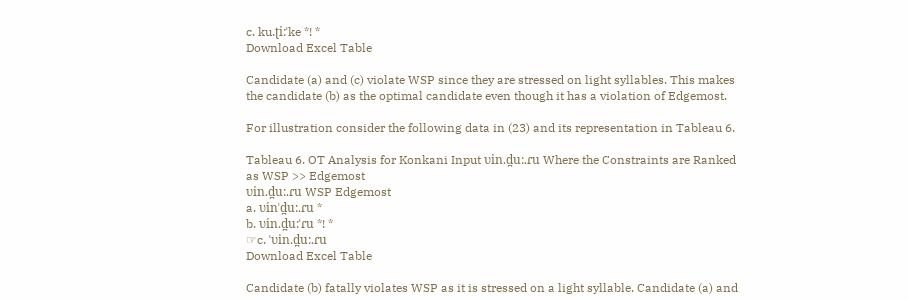c. ku.ʈi:ˈke *! *
Download Excel Table

Candidate (a) and (c) violate WSP since they are stressed on light syllables. This makes the candidate (b) as the optimal candidate even though it has a violation of Edgemost.

For illustration consider the following data in (23) and its representation in Tableau 6.

Tableau 6. OT Analysis for Konkani Input ʋin.d̪u:.ɾu Where the Constraints are Ranked as WSP >> Edgemost
ʋin.d̪u:.ɾu WSP Edgemost
a. ʋinˈd̪u:.ɾu *
b. ʋin.d̪u:ˈɾu *! *
☞c. ˈʋin.d̪u:.ɾu
Download Excel Table

Candidate (b) fatally violates WSP as it is stressed on a light syllable. Candidate (a) and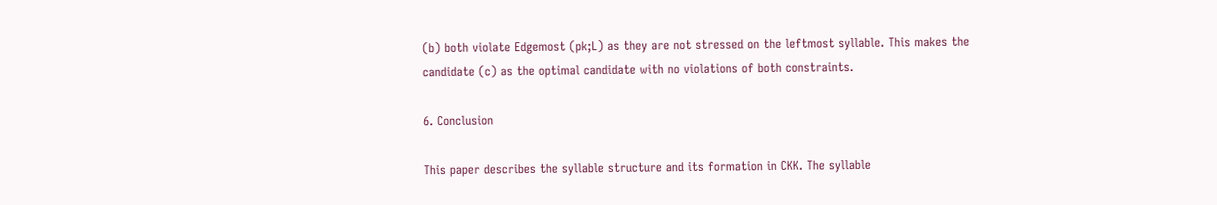(b) both violate Edgemost (pk;L) as they are not stressed on the leftmost syllable. This makes the candidate (c) as the optimal candidate with no violations of both constraints.

6. Conclusion

This paper describes the syllable structure and its formation in CKK. The syllable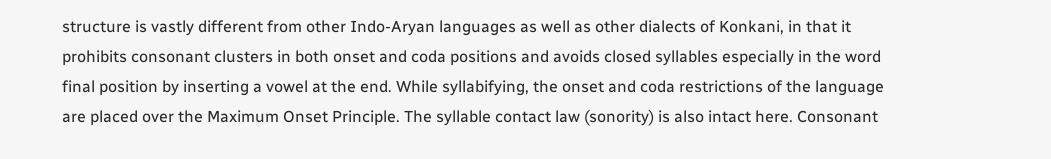structure is vastly different from other Indo-Aryan languages as well as other dialects of Konkani, in that it prohibits consonant clusters in both onset and coda positions and avoids closed syllables especially in the word final position by inserting a vowel at the end. While syllabifying, the onset and coda restrictions of the language are placed over the Maximum Onset Principle. The syllable contact law (sonority) is also intact here. Consonant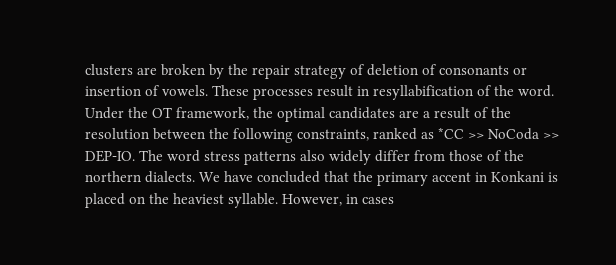clusters are broken by the repair strategy of deletion of consonants or insertion of vowels. These processes result in resyllabification of the word. Under the OT framework, the optimal candidates are a result of the resolution between the following constraints, ranked as *CC >> NoCoda >> DEP-IO. The word stress patterns also widely differ from those of the northern dialects. We have concluded that the primary accent in Konkani is placed on the heaviest syllable. However, in cases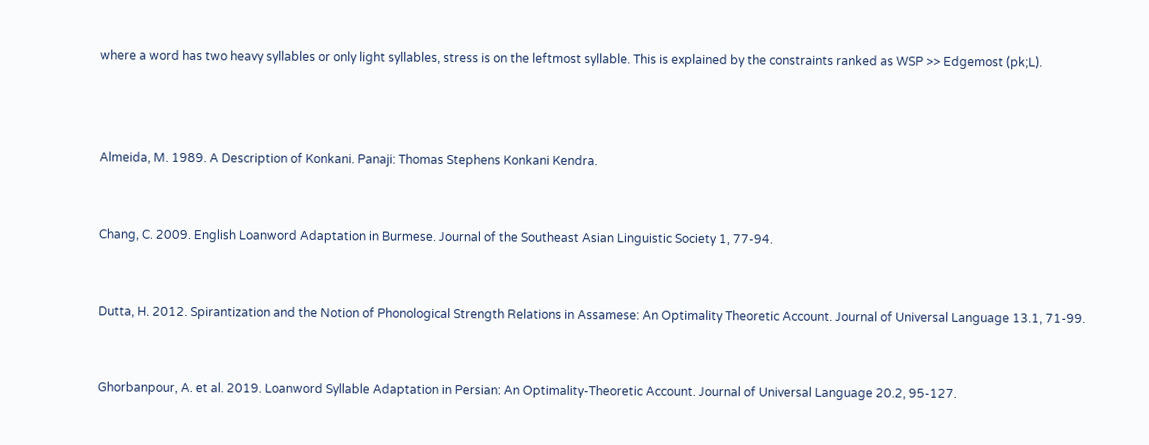where a word has two heavy syllables or only light syllables, stress is on the leftmost syllable. This is explained by the constraints ranked as WSP >> Edgemost (pk;L).



Almeida, M. 1989. A Description of Konkani. Panaji: Thomas Stephens Konkani Kendra.


Chang, C. 2009. English Loanword Adaptation in Burmese. Journal of the Southeast Asian Linguistic Society 1, 77-94.


Dutta, H. 2012. Spirantization and the Notion of Phonological Strength Relations in Assamese: An Optimality Theoretic Account. Journal of Universal Language 13.1, 71-99.


Ghorbanpour, A. et al. 2019. Loanword Syllable Adaptation in Persian: An Optimality-Theoretic Account. Journal of Universal Language 20.2, 95-127.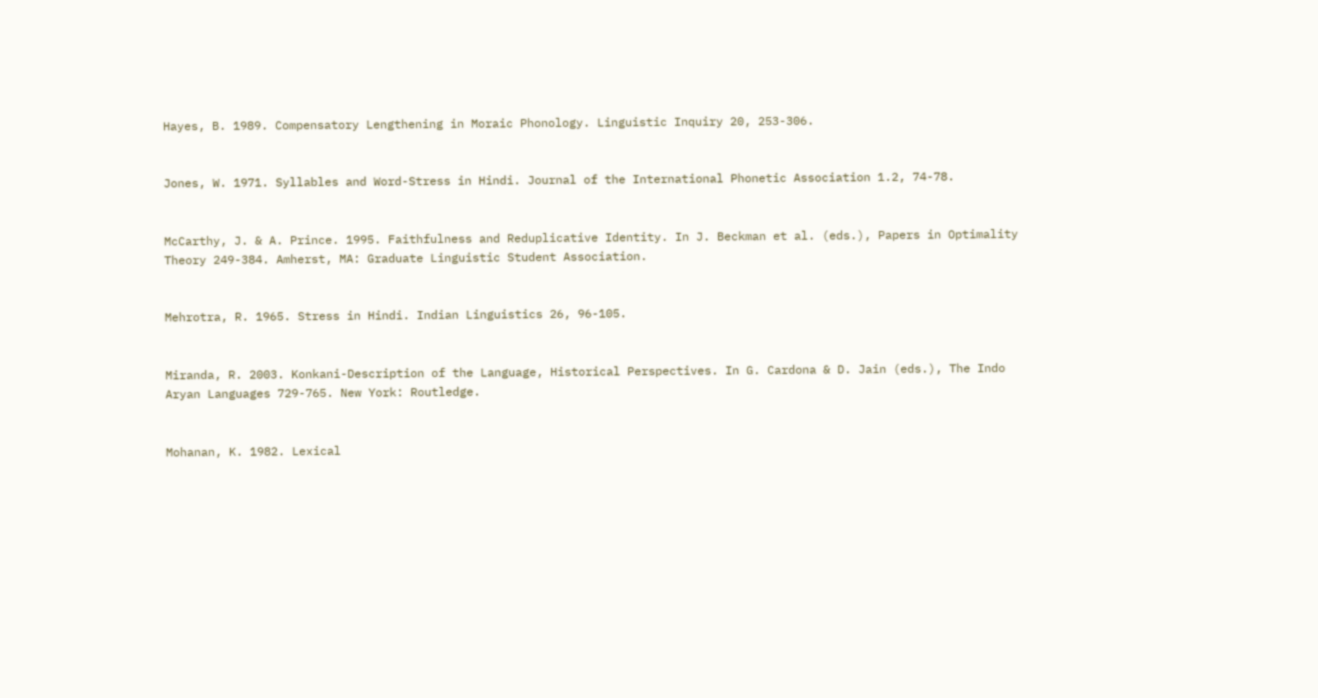Hayes, B. 1989. Compensatory Lengthening in Moraic Phonology. Linguistic Inquiry 20, 253-306.


Jones, W. 1971. Syllables and Word-Stress in Hindi. Journal of the International Phonetic Association 1.2, 74-78.


McCarthy, J. & A. Prince. 1995. Faithfulness and Reduplicative Identity. In J. Beckman et al. (eds.), Papers in Optimality Theory 249-384. Amherst, MA: Graduate Linguistic Student Association.


Mehrotra, R. 1965. Stress in Hindi. Indian Linguistics 26, 96-105.


Miranda, R. 2003. Konkani-Description of the Language, Historical Perspectives. In G. Cardona & D. Jain (eds.), The Indo Aryan Languages 729-765. New York: Routledge.


Mohanan, K. 1982. Lexical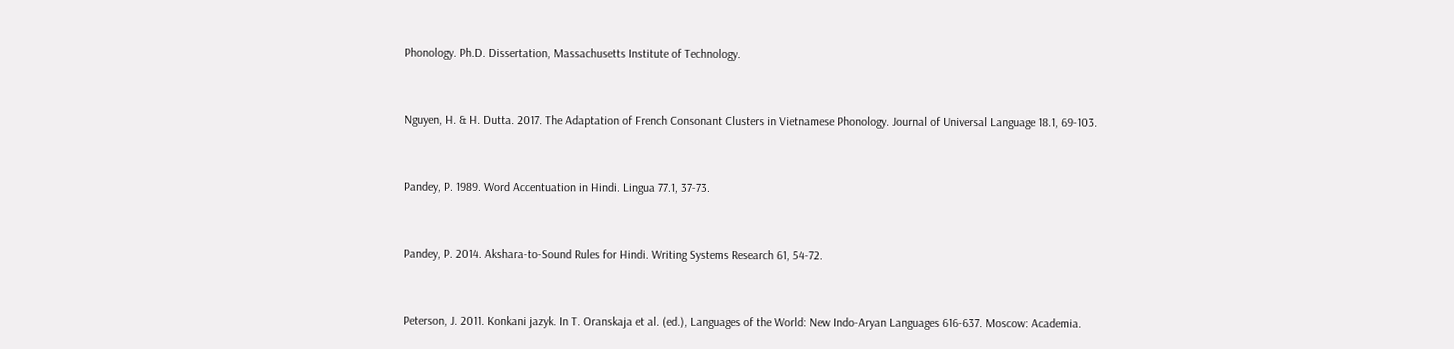Phonology. Ph.D. Dissertation, Massachusetts Institute of Technology.


Nguyen, H. & H. Dutta. 2017. The Adaptation of French Consonant Clusters in Vietnamese Phonology. Journal of Universal Language 18.1, 69-103.


Pandey, P. 1989. Word Accentuation in Hindi. Lingua 77.1, 37-73.


Pandey, P. 2014. Akshara-to-Sound Rules for Hindi. Writing Systems Research 61, 54-72.


Peterson, J. 2011. Konkani jazyk. In T. Oranskaja et al. (ed.), Languages of the World: New Indo-Aryan Languages 616-637. Moscow: Academia.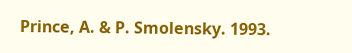Prince, A. & P. Smolensky. 1993.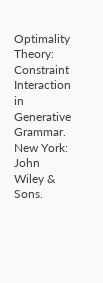Optimality Theory: Constraint Interaction in Generative Grammar. New York: John Wiley & Sons.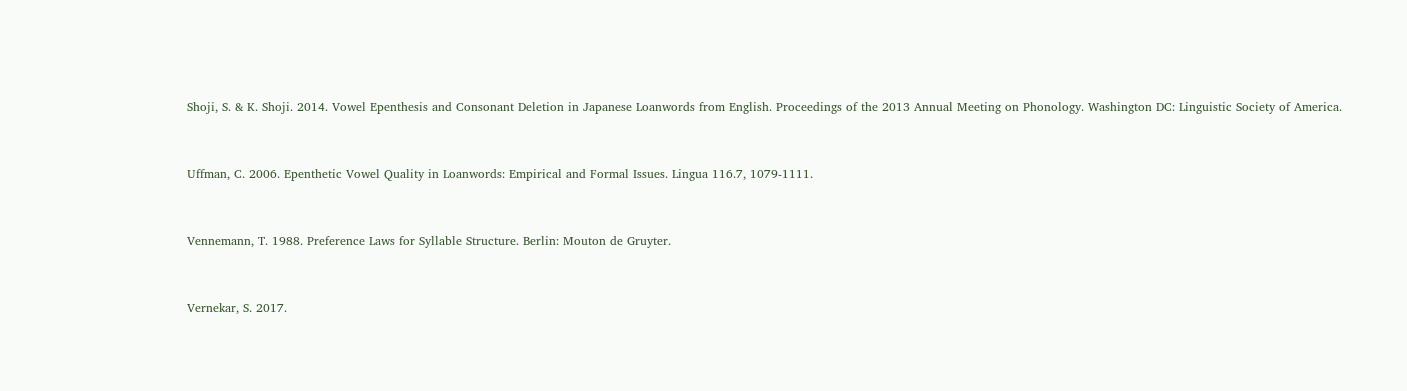Shoji, S. & K. Shoji. 2014. Vowel Epenthesis and Consonant Deletion in Japanese Loanwords from English. Proceedings of the 2013 Annual Meeting on Phonology. Washington DC: Linguistic Society of America.


Uffman, C. 2006. Epenthetic Vowel Quality in Loanwords: Empirical and Formal Issues. Lingua 116.7, 1079-1111.


Vennemann, T. 1988. Preference Laws for Syllable Structure. Berlin: Mouton de Gruyter.


Vernekar, S. 2017.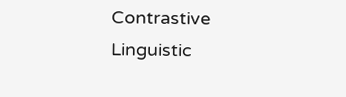Contrastive Linguistic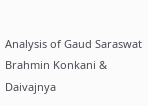Analysis of Gaud Saraswat Brahmin Konkani & Daivajnya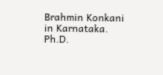Brahmin Konkani in Karnataka. Ph.D.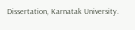Dissertation, Karnatak University.